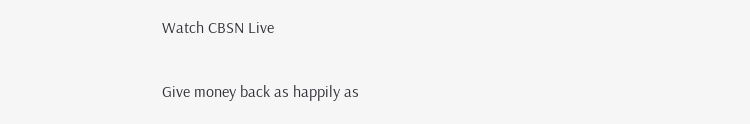Watch CBSN Live

Give money back as happily as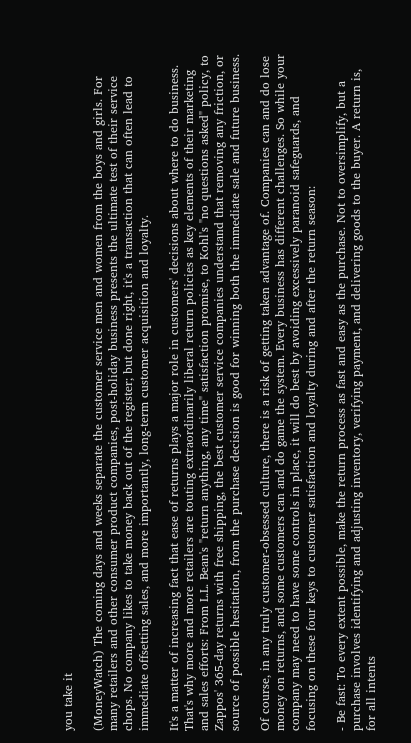you take it

(MoneyWatch) The coming days and weeks separate the customer service men and women from the boys and girls. For many retailers and other consumer product companies, post-holiday business presents the ultimate test of their service chops. No company likes to take money back out of the register; but done right, it's a transaction that can often lead to immediate offsetting sales, and more importantly, long-term customer acquisition and loyalty.

It's a matter of increasing fact that ease of returns plays a major role in customers' decisions about where to do business. That's why more and more retailers are touting extraordinarily liberal return policies as key elements of their marketing and sales efforts: From L.L. Bean's "return anything, any time" satisfaction promise, to Kohl's "no questions asked" policy, to Zappos' 365-day returns with free shipping, the best customer service companies understand that removing any friction, or source of possible hesitation, from the purchase decision is good for winning both the immediate sale and future business.

Of course, in any truly customer-obsessed culture, there is a risk of getting taken advantage of. Companies can and do lose money on returns, and some customers can and do game the system. Every business has different challenges. So while your company may need to have some controls in place, it will do best by avoiding excessively paranoid safeguards, and focusing on these four keys to customer satisfaction and loyalty during and after the return season:

- Be fast: To every extent possible, make the return process as fast and easy as the purchase. Not to oversimplify, but a purchase involves identifying and adjusting inventory, verifying payment, and delivering goods to the buyer. A return is, for all intents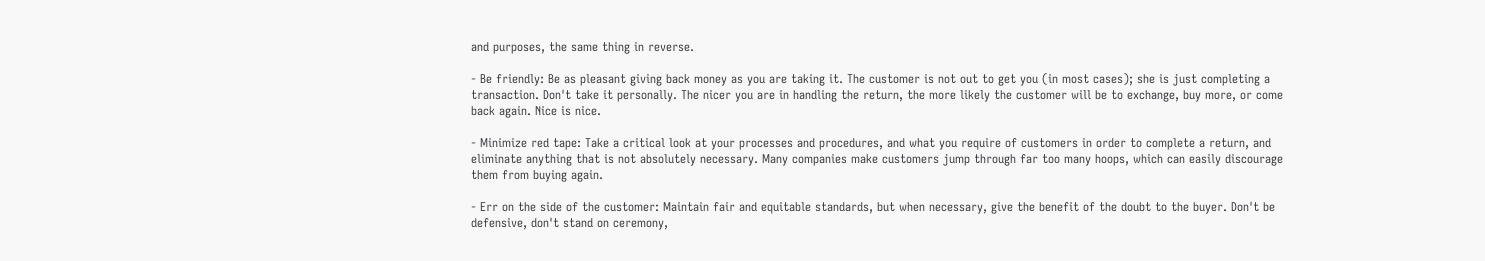and purposes, the same thing in reverse.

- Be friendly: Be as pleasant giving back money as you are taking it. The customer is not out to get you (in most cases); she is just completing a transaction. Don't take it personally. The nicer you are in handling the return, the more likely the customer will be to exchange, buy more, or come back again. Nice is nice.

- Minimize red tape: Take a critical look at your processes and procedures, and what you require of customers in order to complete a return, and eliminate anything that is not absolutely necessary. Many companies make customers jump through far too many hoops, which can easily discourage them from buying again.

- Err on the side of the customer: Maintain fair and equitable standards, but when necessary, give the benefit of the doubt to the buyer. Don't be defensive, don't stand on ceremony,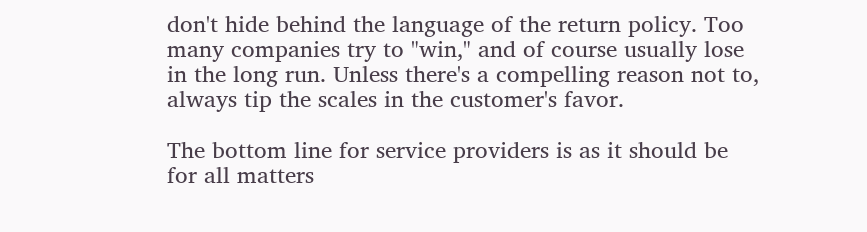don't hide behind the language of the return policy. Too many companies try to "win," and of course usually lose in the long run. Unless there's a compelling reason not to, always tip the scales in the customer's favor.

The bottom line for service providers is as it should be for all matters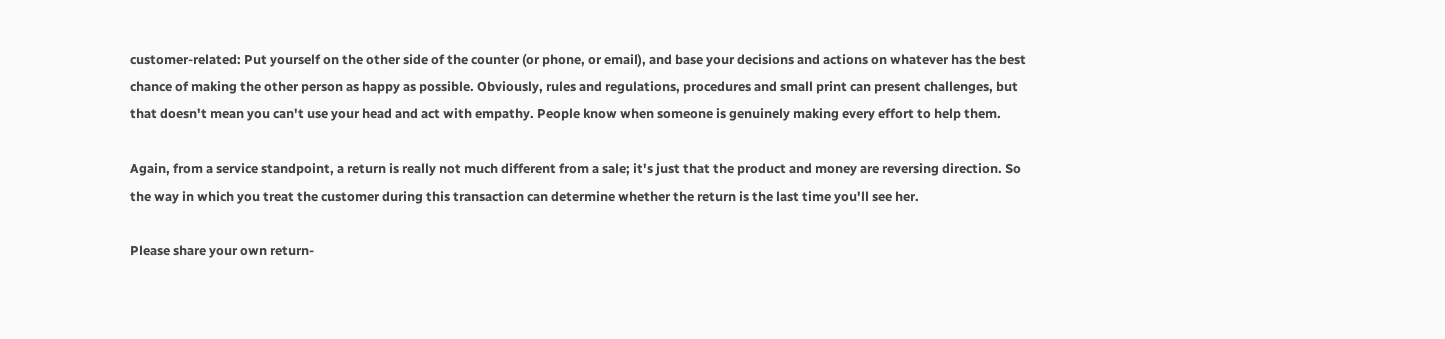customer-related: Put yourself on the other side of the counter (or phone, or email), and base your decisions and actions on whatever has the best chance of making the other person as happy as possible. Obviously, rules and regulations, procedures and small print can present challenges, but that doesn't mean you can't use your head and act with empathy. People know when someone is genuinely making every effort to help them.

Again, from a service standpoint, a return is really not much different from a sale; it's just that the product and money are reversing direction. So the way in which you treat the customer during this transaction can determine whether the return is the last time you'll see her.

Please share your own return-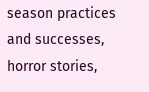season practices and successes, horror stories,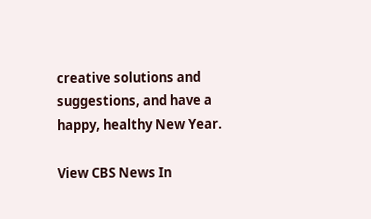creative solutions and suggestions, and have a happy, healthy New Year.

View CBS News In